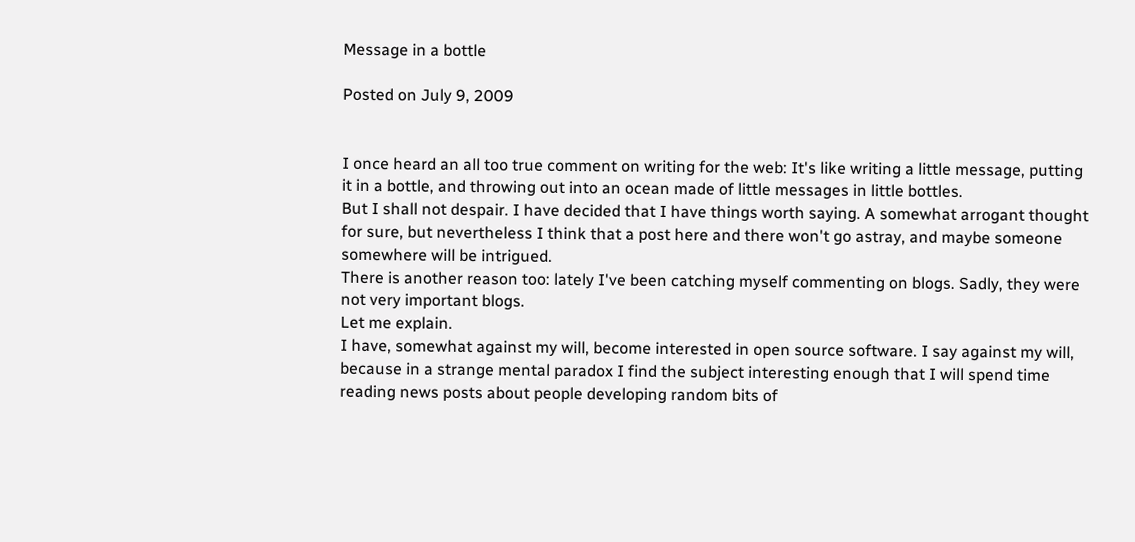Message in a bottle

Posted on July 9, 2009


I once heard an all too true comment on writing for the web: It's like writing a little message, putting it in a bottle, and throwing out into an ocean made of little messages in little bottles.
But I shall not despair. I have decided that I have things worth saying. A somewhat arrogant thought for sure, but nevertheless I think that a post here and there won't go astray, and maybe someone somewhere will be intrigued.
There is another reason too: lately I've been catching myself commenting on blogs. Sadly, they were not very important blogs.
Let me explain.
I have, somewhat against my will, become interested in open source software. I say against my will, because in a strange mental paradox I find the subject interesting enough that I will spend time reading news posts about people developing random bits of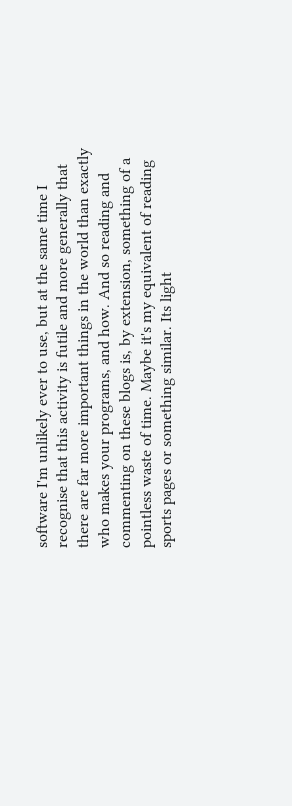software I'm unlikely ever to use, but at the same time I recognise that this activity is futile and more generally that there are far more important things in the world than exactly who makes your programs, and how. And so reading and commenting on these blogs is, by extension, something of a pointless waste of time. Maybe it's my equivalent of reading sports pages or something similar. Its light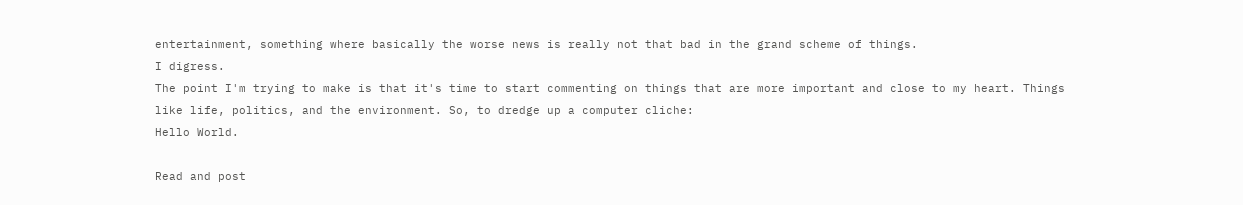entertainment, something where basically the worse news is really not that bad in the grand scheme of things.
I digress.
The point I'm trying to make is that it's time to start commenting on things that are more important and close to my heart. Things like life, politics, and the environment. So, to dredge up a computer cliche:
Hello World.

Read and post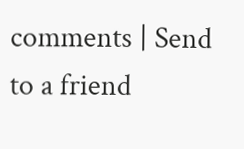comments | Send to a friend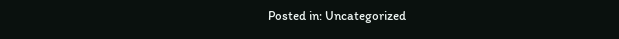Posted in: Uncategorized